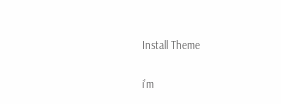Install Theme

i’m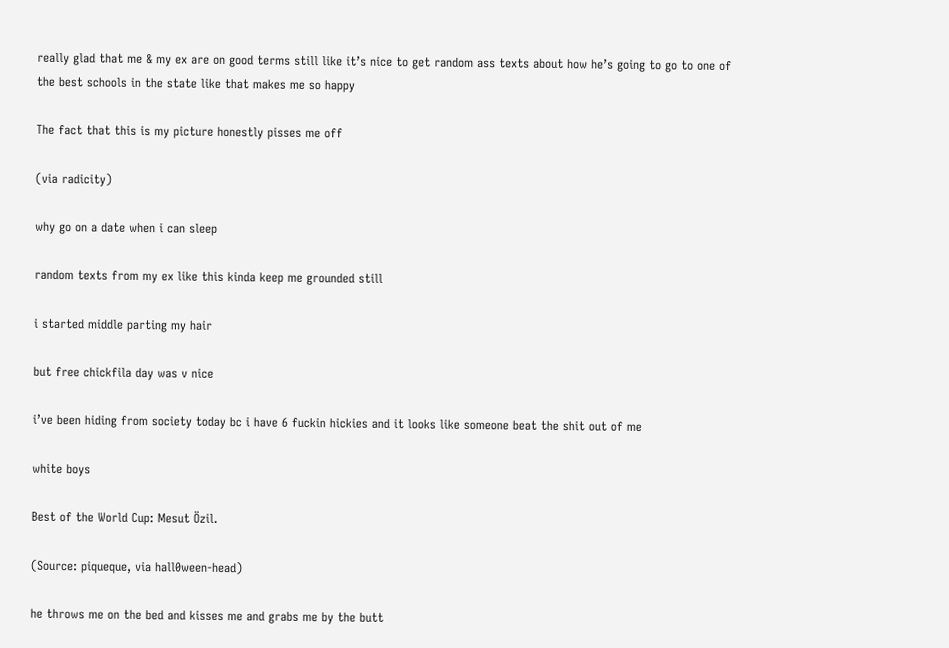really glad that me & my ex are on good terms still like it’s nice to get random ass texts about how he’s going to go to one of the best schools in the state like that makes me so happy

The fact that this is my picture honestly pisses me off

(via radicity)

why go on a date when i can sleep

random texts from my ex like this kinda keep me grounded still

i started middle parting my hair

but free chickfila day was v nice

i’ve been hiding from society today bc i have 6 fuckin hickies and it looks like someone beat the shit out of me

white boys

Best of the World Cup: Mesut Özil.

(Source: piqueque, via hall0ween-head)

he throws me on the bed and kisses me and grabs me by the butt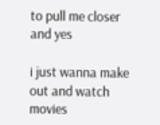to pull me closer and yes

i just wanna make out and watch movies